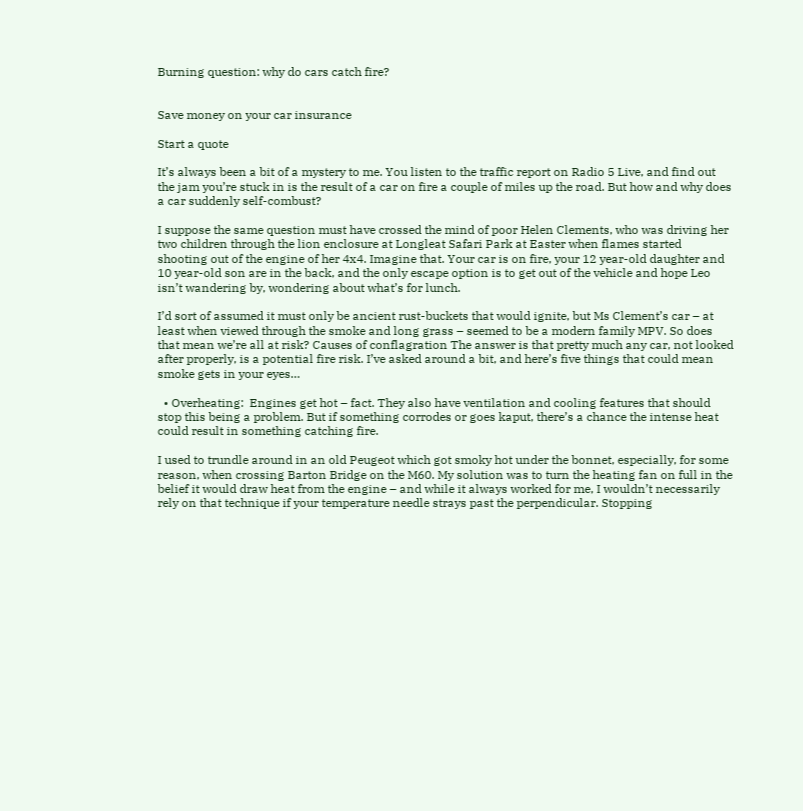Burning question: why do cars catch fire?


Save money on your car insurance

Start a quote

It’s always been a bit of a mystery to me. You listen to the traffic report on Radio 5 Live, and find out the jam you’re stuck in is the result of a car on fire a couple of miles up the road. But how and why does a car suddenly self-combust?

I suppose the same question must have crossed the mind of poor Helen Clements, who was driving her two children through the lion enclosure at Longleat Safari Park at Easter when flames started shooting out of the engine of her 4x4. Imagine that. Your car is on fire, your 12 year-old daughter and 10 year-old son are in the back, and the only escape option is to get out of the vehicle and hope Leo isn’t wandering by, wondering about what’s for lunch.

I’d sort of assumed it must only be ancient rust-buckets that would ignite, but Ms Clement’s car – at least when viewed through the smoke and long grass – seemed to be a modern family MPV. So does that mean we’re all at risk? Causes of conflagration The answer is that pretty much any car, not looked after properly, is a potential fire risk. I’ve asked around a bit, and here’s five things that could mean smoke gets in your eyes…

  • Overheating:  Engines get hot – fact. They also have ventilation and cooling features that should stop this being a problem. But if something corrodes or goes kaput, there’s a chance the intense heat could result in something catching fire.

I used to trundle around in an old Peugeot which got smoky hot under the bonnet, especially, for some reason, when crossing Barton Bridge on the M60. My solution was to turn the heating fan on full in the belief it would draw heat from the engine – and while it always worked for me, I wouldn’t necessarily rely on that technique if your temperature needle strays past the perpendicular. Stopping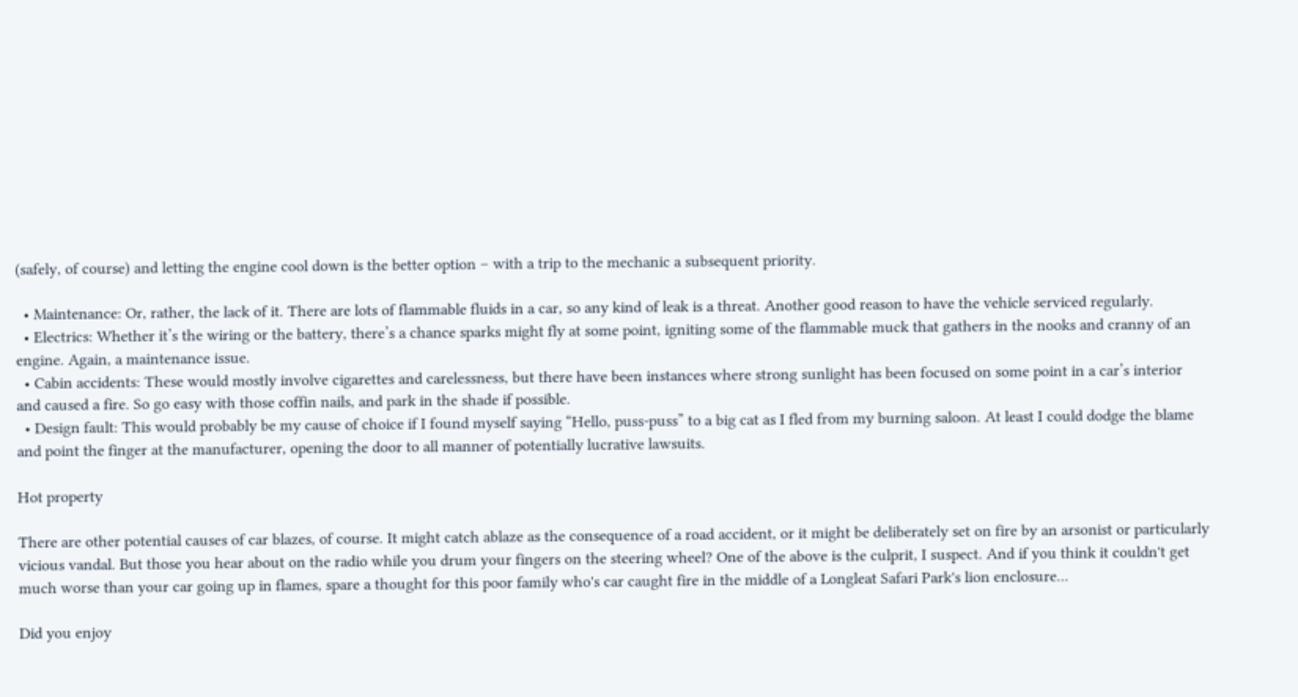(safely, of course) and letting the engine cool down is the better option – with a trip to the mechanic a subsequent priority.

  • Maintenance: Or, rather, the lack of it. There are lots of flammable fluids in a car, so any kind of leak is a threat. Another good reason to have the vehicle serviced regularly.
  • Electrics: Whether it’s the wiring or the battery, there’s a chance sparks might fly at some point, igniting some of the flammable muck that gathers in the nooks and cranny of an engine. Again, a maintenance issue.
  • Cabin accidents: These would mostly involve cigarettes and carelessness, but there have been instances where strong sunlight has been focused on some point in a car’s interior and caused a fire. So go easy with those coffin nails, and park in the shade if possible.
  • Design fault: This would probably be my cause of choice if I found myself saying “Hello, puss-puss” to a big cat as I fled from my burning saloon. At least I could dodge the blame and point the finger at the manufacturer, opening the door to all manner of potentially lucrative lawsuits.

Hot property

There are other potential causes of car blazes, of course. It might catch ablaze as the consequence of a road accident, or it might be deliberately set on fire by an arsonist or particularly vicious vandal. But those you hear about on the radio while you drum your fingers on the steering wheel? One of the above is the culprit, I suspect. And if you think it couldn't get much worse than your car going up in flames, spare a thought for this poor family who's car caught fire in the middle of a Longleat Safari Park's lion enclosure...

Did you enjoy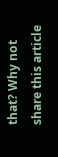that? Why not share this article